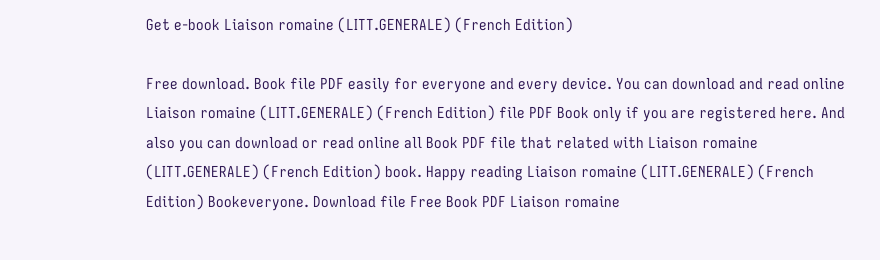Get e-book Liaison romaine (LITT.GENERALE) (French Edition)

Free download. Book file PDF easily for everyone and every device. You can download and read online Liaison romaine (LITT.GENERALE) (French Edition) file PDF Book only if you are registered here. And also you can download or read online all Book PDF file that related with Liaison romaine (LITT.GENERALE) (French Edition) book. Happy reading Liaison romaine (LITT.GENERALE) (French Edition) Bookeveryone. Download file Free Book PDF Liaison romaine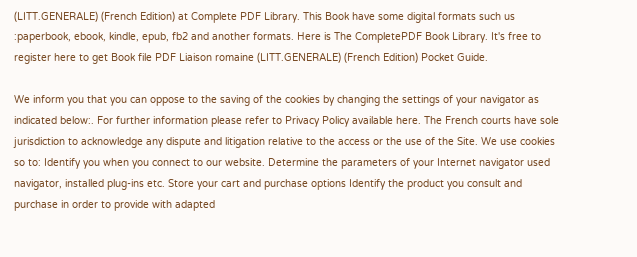(LITT.GENERALE) (French Edition) at Complete PDF Library. This Book have some digital formats such us :paperbook, ebook, kindle, epub, fb2 and another formats. Here is The CompletePDF Book Library. It's free to register here to get Book file PDF Liaison romaine (LITT.GENERALE) (French Edition) Pocket Guide.

We inform you that you can oppose to the saving of the cookies by changing the settings of your navigator as indicated below:. For further information please refer to Privacy Policy available here. The French courts have sole jurisdiction to acknowledge any dispute and litigation relative to the access or the use of the Site. We use cookies so to: Identify you when you connect to our website. Determine the parameters of your Internet navigator used navigator, installed plug-ins etc. Store your cart and purchase options Identify the product you consult and purchase in order to provide with adapted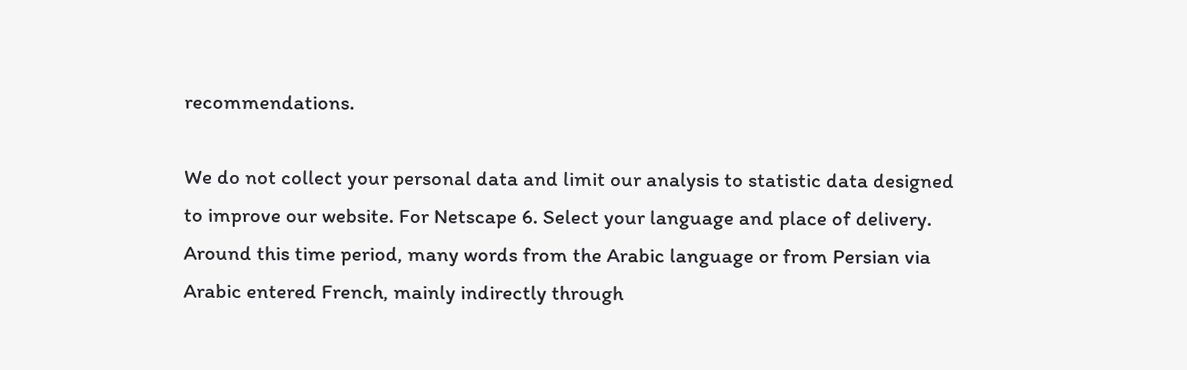recommendations.

We do not collect your personal data and limit our analysis to statistic data designed to improve our website. For Netscape 6. Select your language and place of delivery. Around this time period, many words from the Arabic language or from Persian via Arabic entered French, mainly indirectly through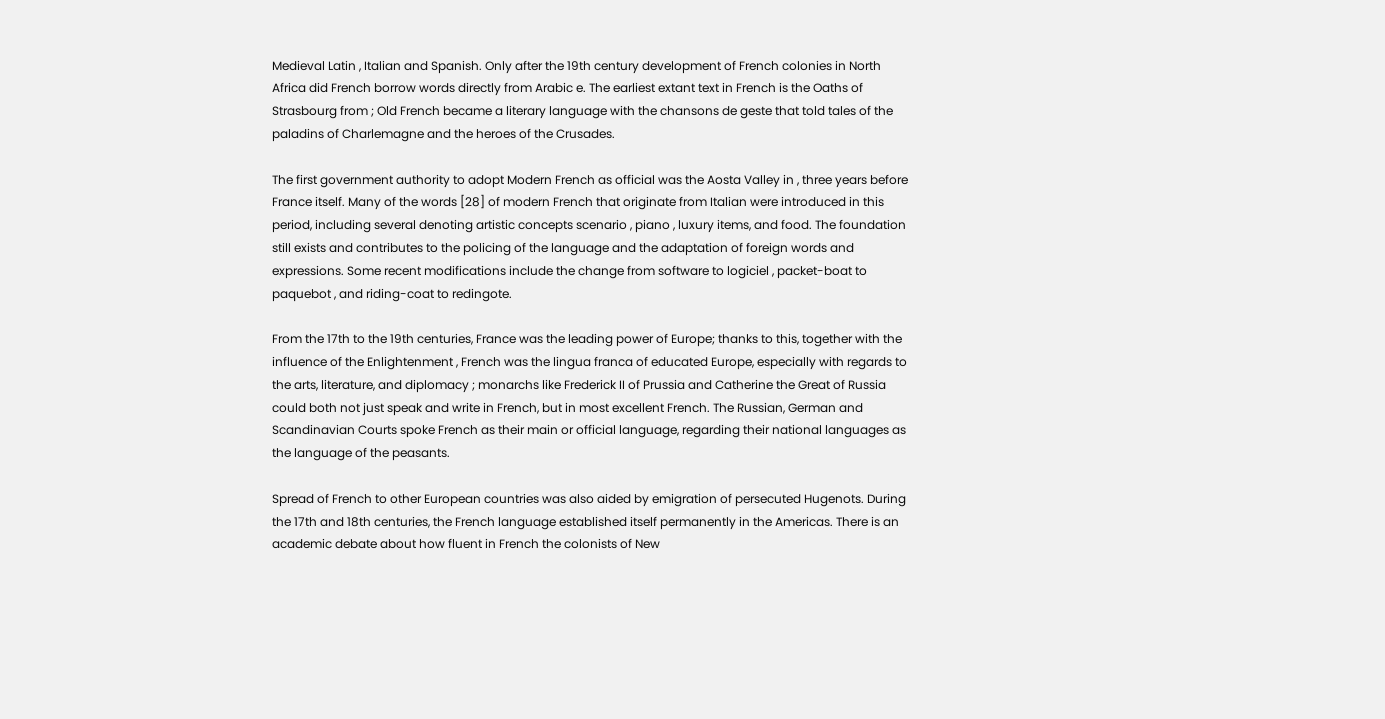Medieval Latin , Italian and Spanish. Only after the 19th century development of French colonies in North Africa did French borrow words directly from Arabic e. The earliest extant text in French is the Oaths of Strasbourg from ; Old French became a literary language with the chansons de geste that told tales of the paladins of Charlemagne and the heroes of the Crusades.

The first government authority to adopt Modern French as official was the Aosta Valley in , three years before France itself. Many of the words [28] of modern French that originate from Italian were introduced in this period, including several denoting artistic concepts scenario , piano , luxury items, and food. The foundation still exists and contributes to the policing of the language and the adaptation of foreign words and expressions. Some recent modifications include the change from software to logiciel , packet-boat to paquebot , and riding-coat to redingote.

From the 17th to the 19th centuries, France was the leading power of Europe; thanks to this, together with the influence of the Enlightenment , French was the lingua franca of educated Europe, especially with regards to the arts, literature, and diplomacy ; monarchs like Frederick II of Prussia and Catherine the Great of Russia could both not just speak and write in French, but in most excellent French. The Russian, German and Scandinavian Courts spoke French as their main or official language, regarding their national languages as the language of the peasants.

Spread of French to other European countries was also aided by emigration of persecuted Hugenots. During the 17th and 18th centuries, the French language established itself permanently in the Americas. There is an academic debate about how fluent in French the colonists of New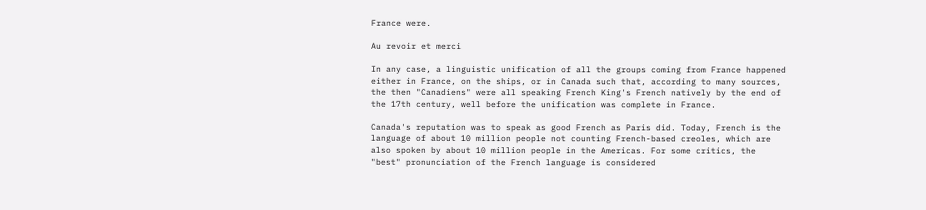France were.

Au revoir et merci

In any case, a linguistic unification of all the groups coming from France happened either in France, on the ships, or in Canada such that, according to many sources, the then "Canadiens" were all speaking French King's French natively by the end of the 17th century, well before the unification was complete in France.

Canada's reputation was to speak as good French as Paris did. Today, French is the language of about 10 million people not counting French-based creoles, which are also spoken by about 10 million people in the Americas. For some critics, the "best" pronunciation of the French language is considered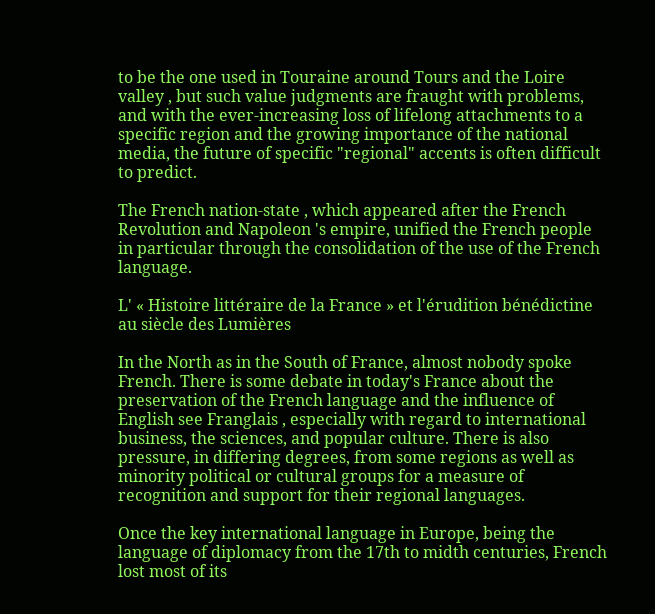to be the one used in Touraine around Tours and the Loire valley , but such value judgments are fraught with problems, and with the ever-increasing loss of lifelong attachments to a specific region and the growing importance of the national media, the future of specific "regional" accents is often difficult to predict.

The French nation-state , which appeared after the French Revolution and Napoleon 's empire, unified the French people in particular through the consolidation of the use of the French language.

L' « Histoire littéraire de la France » et l'érudition bénédictine au siècle des Lumières

In the North as in the South of France, almost nobody spoke French. There is some debate in today's France about the preservation of the French language and the influence of English see Franglais , especially with regard to international business, the sciences, and popular culture. There is also pressure, in differing degrees, from some regions as well as minority political or cultural groups for a measure of recognition and support for their regional languages.

Once the key international language in Europe, being the language of diplomacy from the 17th to midth centuries, French lost most of its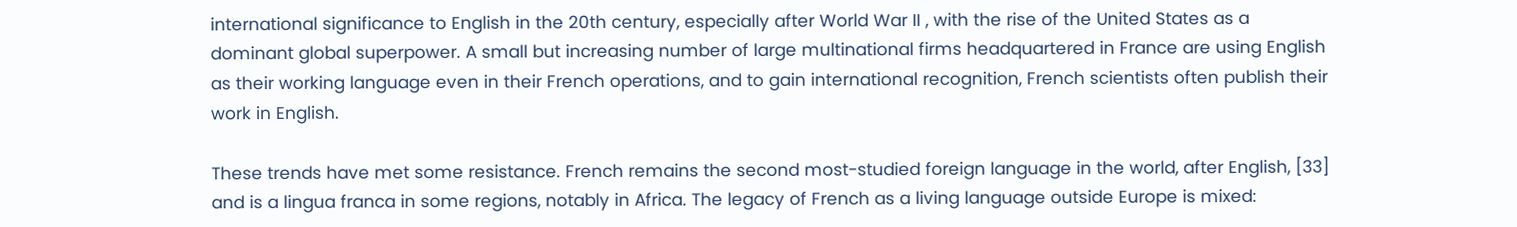international significance to English in the 20th century, especially after World War II , with the rise of the United States as a dominant global superpower. A small but increasing number of large multinational firms headquartered in France are using English as their working language even in their French operations, and to gain international recognition, French scientists often publish their work in English.

These trends have met some resistance. French remains the second most-studied foreign language in the world, after English, [33] and is a lingua franca in some regions, notably in Africa. The legacy of French as a living language outside Europe is mixed: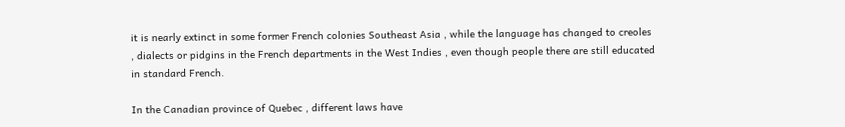it is nearly extinct in some former French colonies Southeast Asia , while the language has changed to creoles , dialects or pidgins in the French departments in the West Indies , even though people there are still educated in standard French.

In the Canadian province of Quebec , different laws have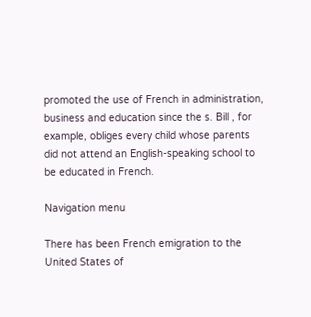promoted the use of French in administration, business and education since the s. Bill , for example, obliges every child whose parents did not attend an English-speaking school to be educated in French.

Navigation menu

There has been French emigration to the United States of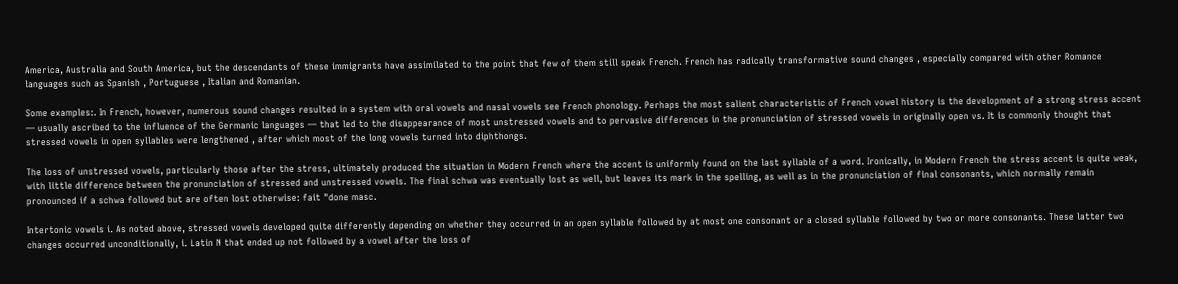America, Australia and South America, but the descendants of these immigrants have assimilated to the point that few of them still speak French. French has radically transformative sound changes , especially compared with other Romance languages such as Spanish , Portuguese , Italian and Romanian.

Some examples:. In French, however, numerous sound changes resulted in a system with oral vowels and nasal vowels see French phonology. Perhaps the most salient characteristic of French vowel history is the development of a strong stress accent — usually ascribed to the influence of the Germanic languages — that led to the disappearance of most unstressed vowels and to pervasive differences in the pronunciation of stressed vowels in originally open vs. It is commonly thought that stressed vowels in open syllables were lengthened , after which most of the long vowels turned into diphthongs.

The loss of unstressed vowels, particularly those after the stress, ultimately produced the situation in Modern French where the accent is uniformly found on the last syllable of a word. Ironically, in Modern French the stress accent is quite weak, with little difference between the pronunciation of stressed and unstressed vowels. The final schwa was eventually lost as well, but leaves its mark in the spelling, as well as in the pronunciation of final consonants, which normally remain pronounced if a schwa followed but are often lost otherwise: fait "done masc.

Intertonic vowels i. As noted above, stressed vowels developed quite differently depending on whether they occurred in an open syllable followed by at most one consonant or a closed syllable followed by two or more consonants. These latter two changes occurred unconditionally, i. Latin N that ended up not followed by a vowel after the loss of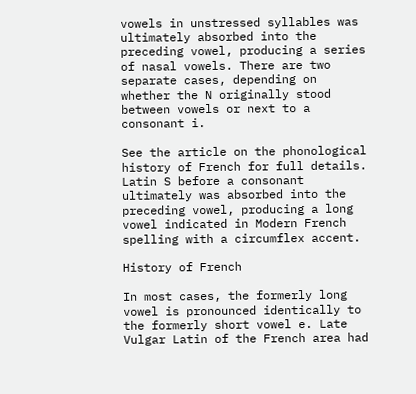vowels in unstressed syllables was ultimately absorbed into the preceding vowel, producing a series of nasal vowels. There are two separate cases, depending on whether the N originally stood between vowels or next to a consonant i.

See the article on the phonological history of French for full details. Latin S before a consonant ultimately was absorbed into the preceding vowel, producing a long vowel indicated in Modern French spelling with a circumflex accent.

History of French

In most cases, the formerly long vowel is pronounced identically to the formerly short vowel e. Late Vulgar Latin of the French area had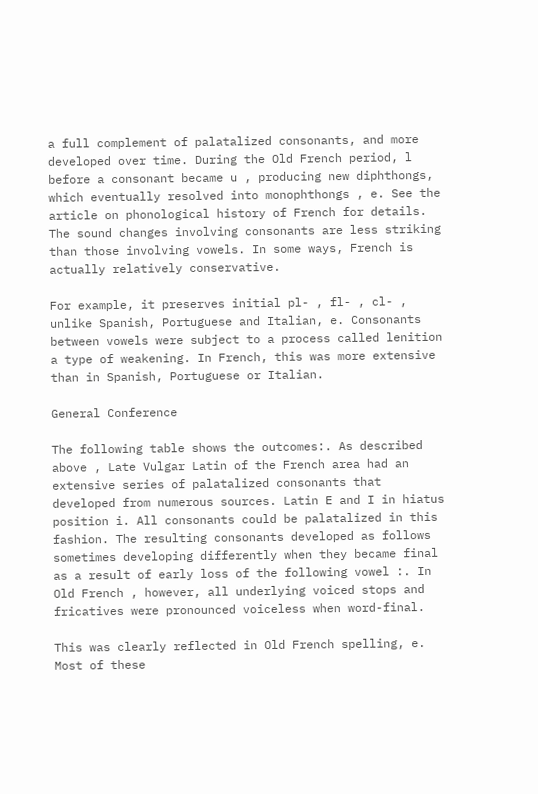a full complement of palatalized consonants, and more developed over time. During the Old French period, l before a consonant became u , producing new diphthongs, which eventually resolved into monophthongs , e. See the article on phonological history of French for details. The sound changes involving consonants are less striking than those involving vowels. In some ways, French is actually relatively conservative.

For example, it preserves initial pl- , fl- , cl- , unlike Spanish, Portuguese and Italian, e. Consonants between vowels were subject to a process called lenition a type of weakening. In French, this was more extensive than in Spanish, Portuguese or Italian.

General Conference

The following table shows the outcomes:. As described above , Late Vulgar Latin of the French area had an extensive series of palatalized consonants that developed from numerous sources. Latin E and I in hiatus position i. All consonants could be palatalized in this fashion. The resulting consonants developed as follows sometimes developing differently when they became final as a result of early loss of the following vowel :. In Old French , however, all underlying voiced stops and fricatives were pronounced voiceless when word-final.

This was clearly reflected in Old French spelling, e. Most of these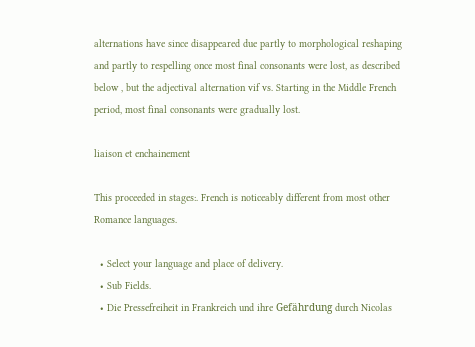alternations have since disappeared due partly to morphological reshaping and partly to respelling once most final consonants were lost, as described below , but the adjectival alternation vif vs. Starting in the Middle French period, most final consonants were gradually lost.

liaison et enchainement

This proceeded in stages:. French is noticeably different from most other Romance languages.

  • Select your language and place of delivery.
  • Sub Fields.
  • Die Pressefreiheit in Frankreich und ihre Gefährdung durch Nicolas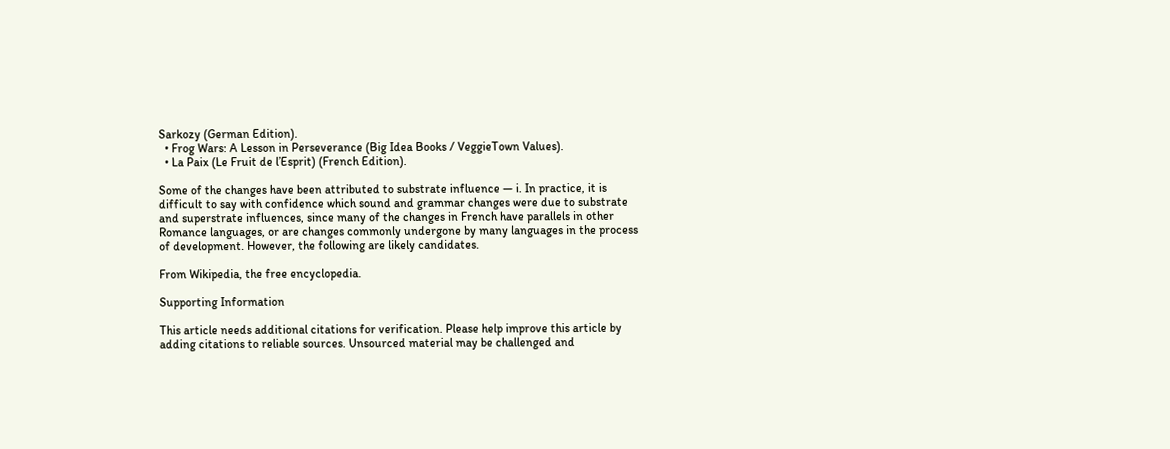Sarkozy (German Edition).
  • Frog Wars: A Lesson in Perseverance (Big Idea Books / VeggieTown Values).
  • La Paix (Le Fruit de l’Esprit) (French Edition).

Some of the changes have been attributed to substrate influence — i. In practice, it is difficult to say with confidence which sound and grammar changes were due to substrate and superstrate influences, since many of the changes in French have parallels in other Romance languages, or are changes commonly undergone by many languages in the process of development. However, the following are likely candidates.

From Wikipedia, the free encyclopedia.

Supporting Information

This article needs additional citations for verification. Please help improve this article by adding citations to reliable sources. Unsourced material may be challenged and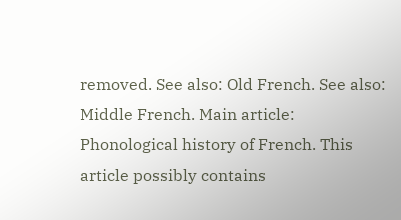removed. See also: Old French. See also: Middle French. Main article: Phonological history of French. This article possibly contains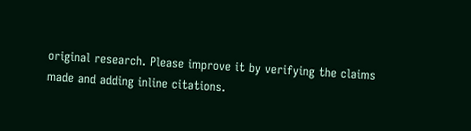original research. Please improve it by verifying the claims made and adding inline citations.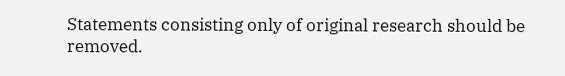Statements consisting only of original research should be removed.